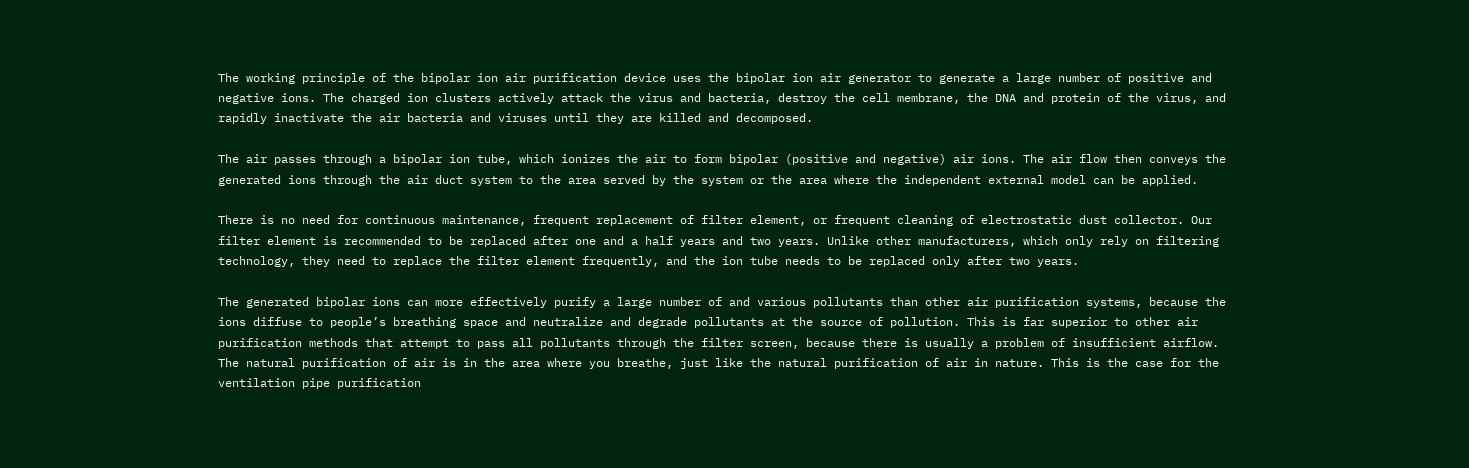The working principle of the bipolar ion air purification device uses the bipolar ion air generator to generate a large number of positive and negative ions. The charged ion clusters actively attack the virus and bacteria, destroy the cell membrane, the DNA and protein of the virus, and rapidly inactivate the air bacteria and viruses until they are killed and decomposed.

The air passes through a bipolar ion tube, which ionizes the air to form bipolar (positive and negative) air ions. The air flow then conveys the generated ions through the air duct system to the area served by the system or the area where the independent external model can be applied.

There is no need for continuous maintenance, frequent replacement of filter element, or frequent cleaning of electrostatic dust collector. Our filter element is recommended to be replaced after one and a half years and two years. Unlike other manufacturers, which only rely on filtering technology, they need to replace the filter element frequently, and the ion tube needs to be replaced only after two years.

The generated bipolar ions can more effectively purify a large number of and various pollutants than other air purification systems, because the ions diffuse to people’s breathing space and neutralize and degrade pollutants at the source of pollution. This is far superior to other air purification methods that attempt to pass all pollutants through the filter screen, because there is usually a problem of insufficient airflow. The natural purification of air is in the area where you breathe, just like the natural purification of air in nature. This is the case for the ventilation pipe purification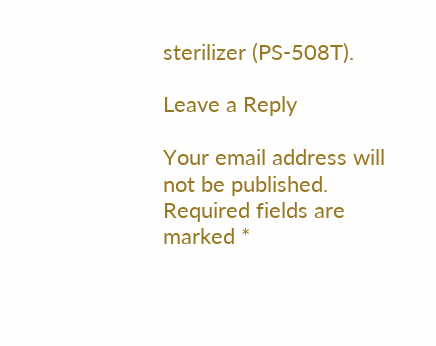sterilizer (PS-508T).

Leave a Reply

Your email address will not be published. Required fields are marked *